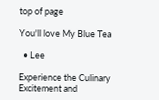top of page

You'll love My Blue Tea

  • Lee

Experience the Culinary Excitement and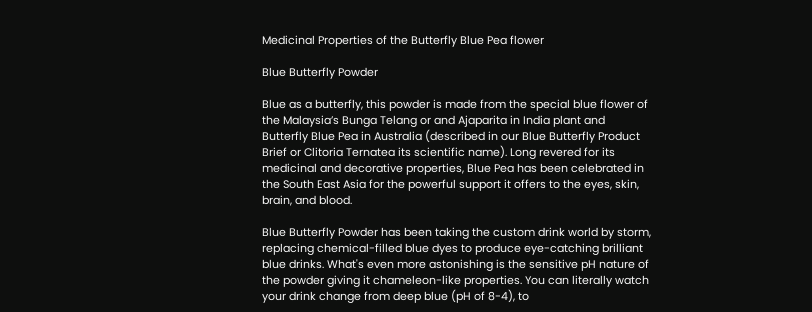Medicinal Properties of the Butterfly Blue Pea flower

Blue Butterfly Powder

Blue as a butterfly, this powder is made from the special blue flower of the Malaysia’s Bunga Telang or and Ajaparita in India plant and Butterfly Blue Pea in Australia (described in our Blue Butterfly Product Brief or Clitoria Ternatea its scientific name). Long revered for its medicinal and decorative properties, Blue Pea has been celebrated in the South East Asia for the powerful support it offers to the eyes, skin, brain, and blood.

Blue Butterfly Powder has been taking the custom drink world by storm, replacing chemical-filled blue dyes to produce eye-catching brilliant blue drinks. What's even more astonishing is the sensitive pH nature of the powder giving it chameleon-like properties. You can literally watch your drink change from deep blue (pH of 8-4), to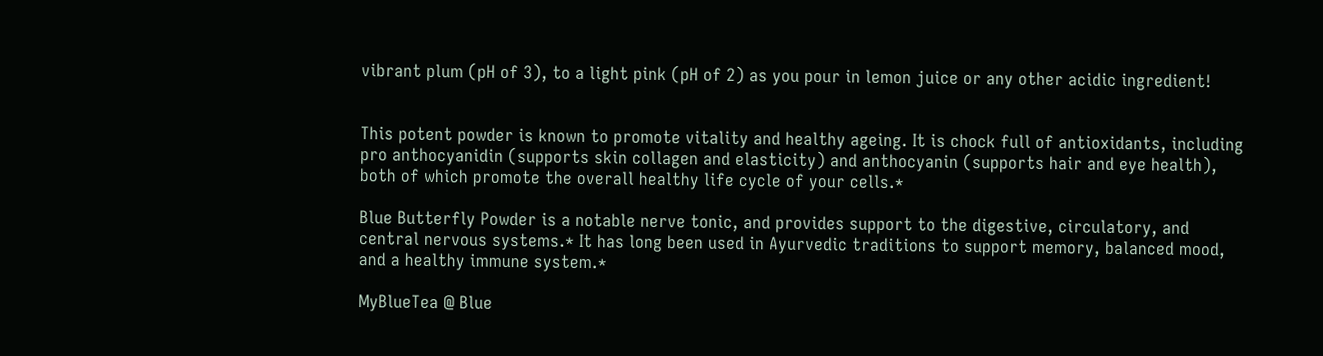vibrant plum (pH of 3), to a light pink (pH of 2) as you pour in lemon juice or any other acidic ingredient!


This potent powder is known to promote vitality and healthy ageing. It is chock full of antioxidants, including pro anthocyanidin (supports skin collagen and elasticity) and anthocyanin (supports hair and eye health), both of which promote the overall healthy life cycle of your cells.*

Blue Butterfly Powder is a notable nerve tonic, and provides support to the digestive, circulatory, and central nervous systems.* It has long been used in Ayurvedic traditions to support memory, balanced mood, and a healthy immune system.*

MyBlueTea @ Blue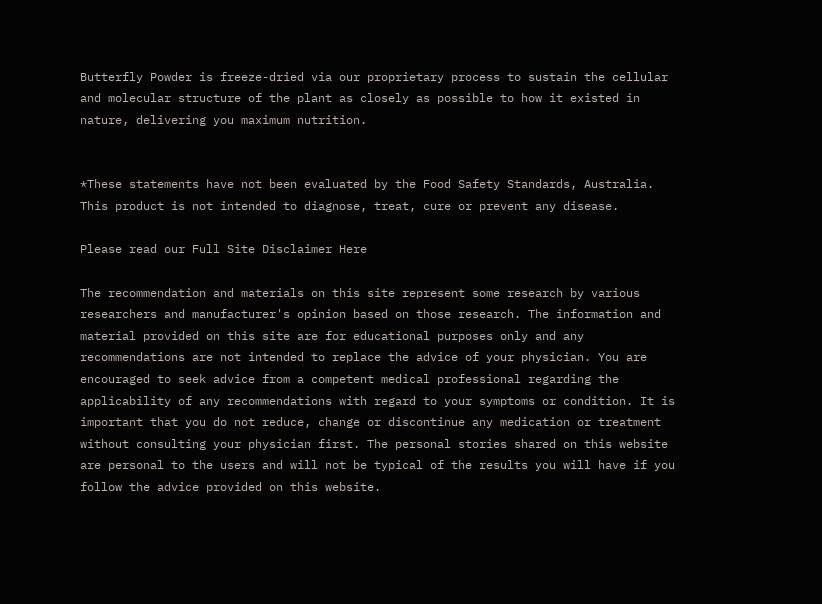Butterfly Powder is freeze-dried via our proprietary process to sustain the cellular and molecular structure of the plant as closely as possible to how it existed in nature, delivering you maximum nutrition.


*These statements have not been evaluated by the Food Safety Standards, Australia. This product is not intended to diagnose, treat, cure or prevent any disease.

Please read our Full Site Disclaimer Here

The recommendation and materials on this site represent some research by various researchers and manufacturer's opinion based on those research. The information and material provided on this site are for educational purposes only and any recommendations are not intended to replace the advice of your physician. You are encouraged to seek advice from a competent medical professional regarding the applicability of any recommendations with regard to your symptoms or condition. It is important that you do not reduce, change or discontinue any medication or treatment without consulting your physician first. The personal stories shared on this website are personal to the users and will not be typical of the results you will have if you follow the advice provided on this website.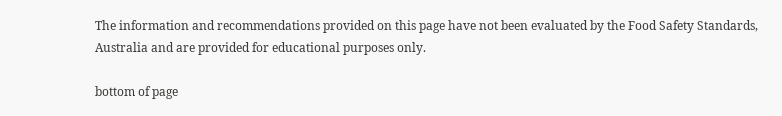The information and recommendations provided on this page have not been evaluated by the Food Safety Standards, Australia and are provided for educational purposes only.

bottom of page